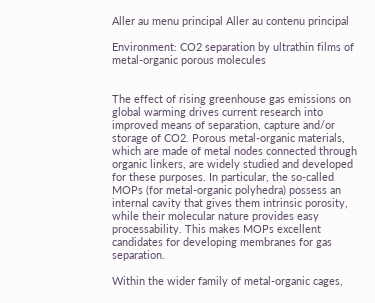Aller au menu principal Aller au contenu principal

Environment: CO2 separation by ultrathin films of metal-organic porous molecules


The effect of rising greenhouse gas emissions on global warming drives current research into improved means of separation, capture and/or storage of CO2. Porous metal-organic materials, which are made of metal nodes connected through organic linkers, are widely studied and developed for these purposes. In particular, the so-called MOPs (for metal-organic polyhedra) possess an internal cavity that gives them intrinsic porosity, while their molecular nature provides easy processability. This makes MOPs excellent candidates for developing membranes for gas separation.

Within the wider family of metal-organic cages,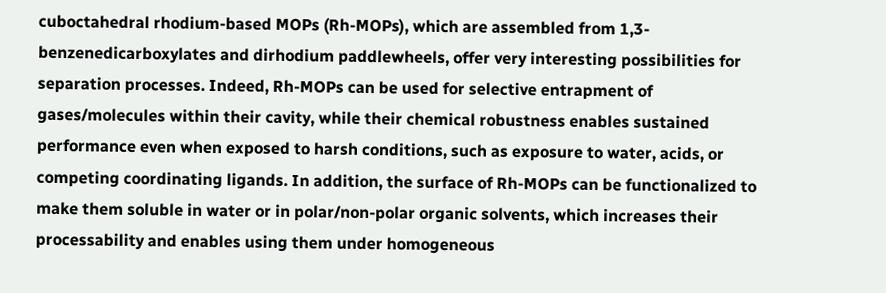cuboctahedral rhodium-based MOPs (Rh-MOPs), which are assembled from 1,3-benzenedicarboxylates and dirhodium paddlewheels, offer very interesting possibilities for separation processes. Indeed, Rh-MOPs can be used for selective entrapment of gases/molecules within their cavity, while their chemical robustness enables sustained performance even when exposed to harsh conditions, such as exposure to water, acids, or competing coordinating ligands. In addition, the surface of Rh-MOPs can be functionalized to make them soluble in water or in polar/non-polar organic solvents, which increases their processability and enables using them under homogeneous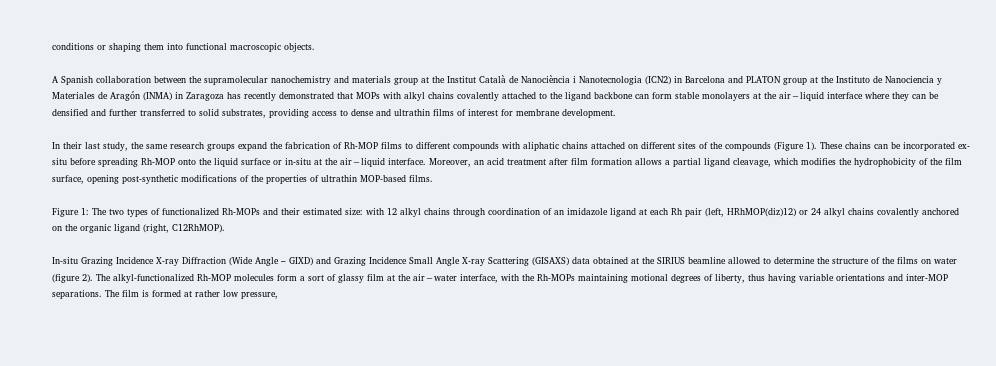conditions or shaping them into functional macroscopic objects.

A Spanish collaboration between the supramolecular nanochemistry and materials group at the Institut Català de Nanociència i Nanotecnologia (ICN2) in Barcelona and PLATON group at the Instituto de Nanociencia y Materiales de Aragón (INMA) in Zaragoza has recently demonstrated that MOPs with alkyl chains covalently attached to the ligand backbone can form stable monolayers at the air−liquid interface where they can be densified and further transferred to solid substrates, providing access to dense and ultrathin films of interest for membrane development.

In their last study, the same research groups expand the fabrication of Rh-MOP films to different compounds with aliphatic chains attached on different sites of the compounds (Figure 1). These chains can be incorporated ex-situ before spreading Rh-MOP onto the liquid surface or in-situ at the air−liquid interface. Moreover, an acid treatment after film formation allows a partial ligand cleavage, which modifies the hydrophobicity of the film surface, opening post-synthetic modifications of the properties of ultrathin MOP-based films.

Figure 1: The two types of functionalized Rh-MOPs and their estimated size: with 12 alkyl chains through coordination of an imidazole ligand at each Rh pair (left, HRhMOP(diz)12) or 24 alkyl chains covalently anchored on the organic ligand (right, C12RhMOP).

In-situ Grazing Incidence X-ray Diffraction (Wide Angle – GIXD) and Grazing Incidence Small Angle X-ray Scattering (GISAXS) data obtained at the SIRIUS beamline allowed to determine the structure of the films on water (figure 2). The alkyl-functionalized Rh-MOP molecules form a sort of glassy film at the air−water interface, with the Rh-MOPs maintaining motional degrees of liberty, thus having variable orientations and inter-MOP separations. The film is formed at rather low pressure,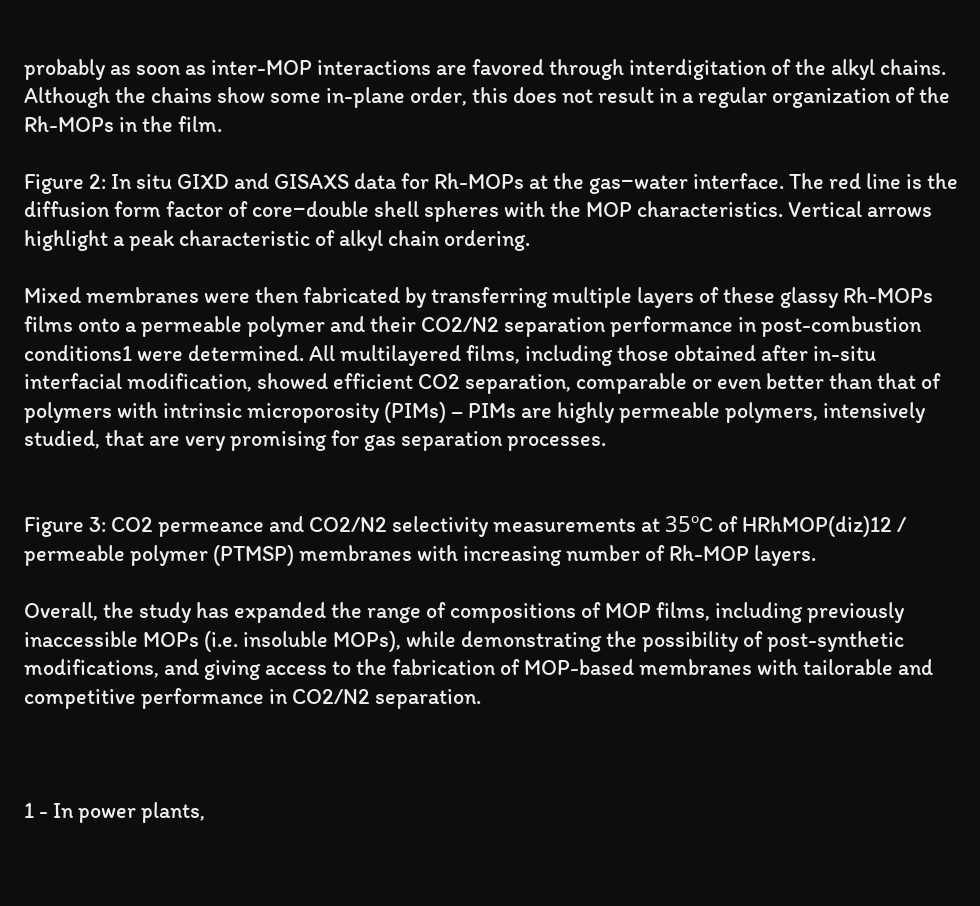probably as soon as inter-MOP interactions are favored through interdigitation of the alkyl chains. Although the chains show some in-plane order, this does not result in a regular organization of the Rh-MOPs in the film.

Figure 2: In situ GIXD and GISAXS data for Rh-MOPs at the gas−water interface. The red line is the diffusion form factor of core−double shell spheres with the MOP characteristics. Vertical arrows highlight a peak characteristic of alkyl chain ordering.

Mixed membranes were then fabricated by transferring multiple layers of these glassy Rh-MOPs films onto a permeable polymer and their CO2/N2 separation performance in post-combustion conditions1 were determined. All multilayered films, including those obtained after in-situ interfacial modification, showed efficient CO2 separation, comparable or even better than that of polymers with intrinsic microporosity (PIMs) – PIMs are highly permeable polymers, intensively studied, that are very promising for gas separation processes.


Figure 3: CO2 permeance and CO2/N2 selectivity measurements at 35ºC of HRhMOP(diz)12 / permeable polymer (PTMSP) membranes with increasing number of Rh-MOP layers.

Overall, the study has expanded the range of compositions of MOP films, including previously inaccessible MOPs (i.e. insoluble MOPs), while demonstrating the possibility of post-synthetic modifications, and giving access to the fabrication of MOP-based membranes with tailorable and competitive performance in CO2/N2 separation.



1 - In power plants,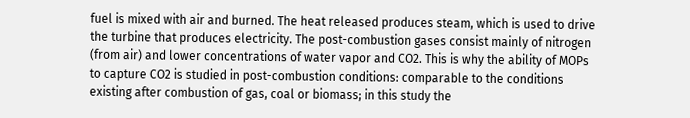fuel is mixed with air and burned. The heat released produces steam, which is used to drive the turbine that produces electricity. The post-combustion gases consist mainly of nitrogen (from air) and lower concentrations of water vapor and CO2. This is why the ability of MOPs to capture CO2 is studied in post-combustion conditions: comparable to the conditions existing after combustion of gas, coal or biomass; in this study the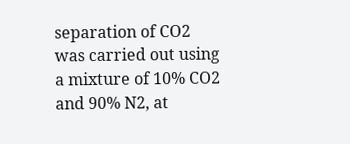separation of CO2 was carried out using a mixture of 10% CO2 and 90% N2, at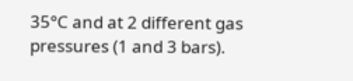35°C and at 2 different gas pressures (1 and 3 bars).